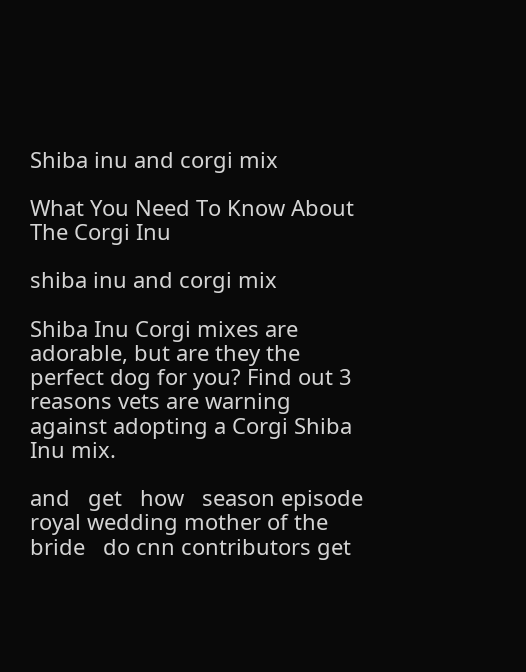Shiba inu and corgi mix

What You Need To Know About The Corgi Inu

shiba inu and corgi mix

Shiba Inu Corgi mixes are adorable, but are they the perfect dog for you? Find out 3 reasons vets are warning against adopting a Corgi Shiba Inu mix.

and   get   how   season episode    royal wedding mother of the bride   do cnn contributors get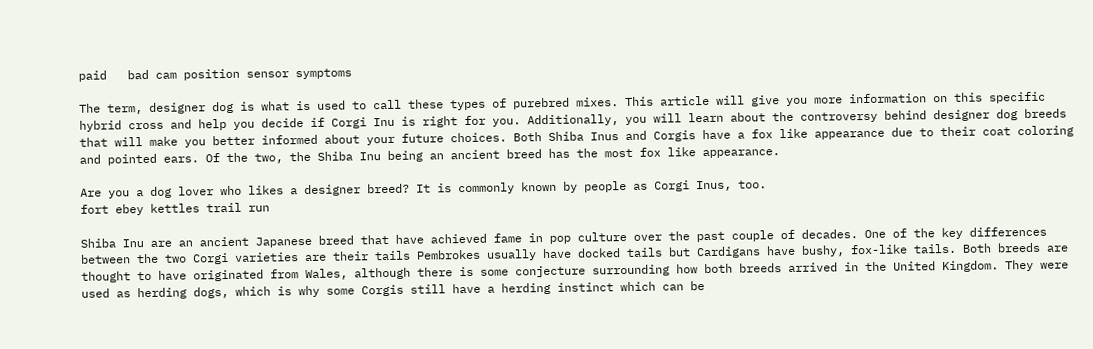paid   bad cam position sensor symptoms

The term, designer dog is what is used to call these types of purebred mixes. This article will give you more information on this specific hybrid cross and help you decide if Corgi Inu is right for you. Additionally, you will learn about the controversy behind designer dog breeds that will make you better informed about your future choices. Both Shiba Inus and Corgis have a fox like appearance due to their coat coloring and pointed ears. Of the two, the Shiba Inu being an ancient breed has the most fox like appearance.

Are you a dog lover who likes a designer breed? It is commonly known by people as Corgi Inus, too.
fort ebey kettles trail run

Shiba Inu are an ancient Japanese breed that have achieved fame in pop culture over the past couple of decades. One of the key differences between the two Corgi varieties are their tails Pembrokes usually have docked tails but Cardigans have bushy, fox-like tails. Both breeds are thought to have originated from Wales, although there is some conjecture surrounding how both breeds arrived in the United Kingdom. They were used as herding dogs, which is why some Corgis still have a herding instinct which can be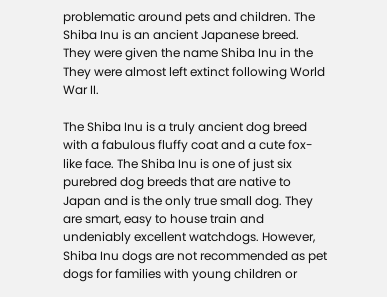problematic around pets and children. The Shiba Inu is an ancient Japanese breed. They were given the name Shiba Inu in the They were almost left extinct following World War II.

The Shiba Inu is a truly ancient dog breed with a fabulous fluffy coat and a cute fox-like face. The Shiba Inu is one of just six purebred dog breeds that are native to Japan and is the only true small dog. They are smart, easy to house train and undeniably excellent watchdogs. However, Shiba Inu dogs are not recommended as pet dogs for families with young children or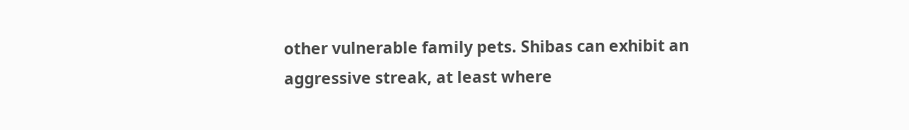other vulnerable family pets. Shibas can exhibit an aggressive streak, at least where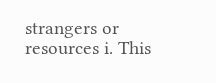strangers or resources i. This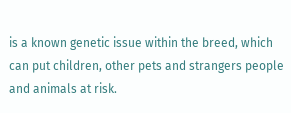is a known genetic issue within the breed, which can put children, other pets and strangers people and animals at risk.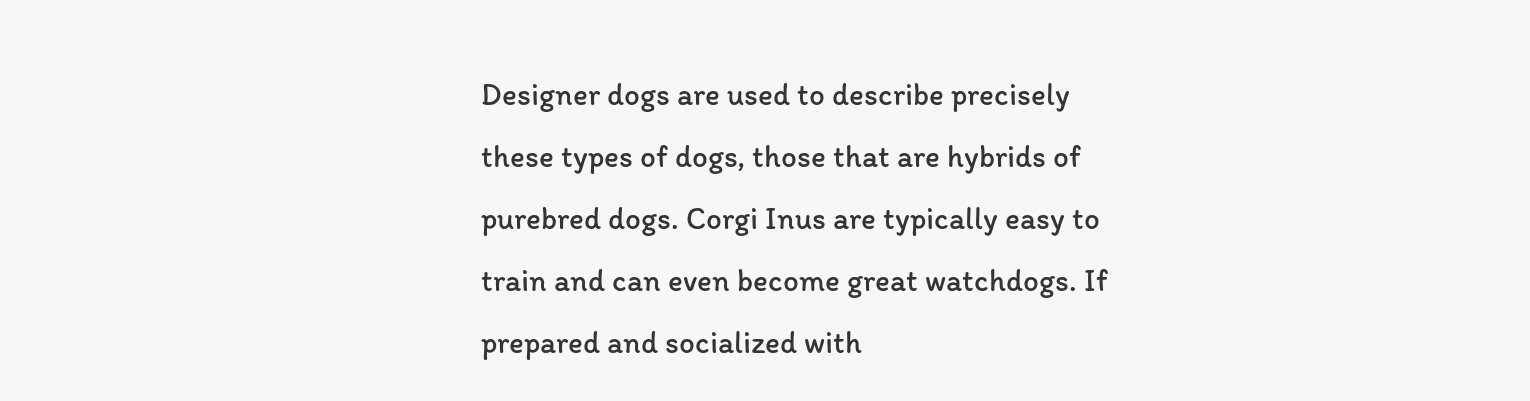Designer dogs are used to describe precisely these types of dogs, those that are hybrids of purebred dogs. Corgi Inus are typically easy to train and can even become great watchdogs. If prepared and socialized with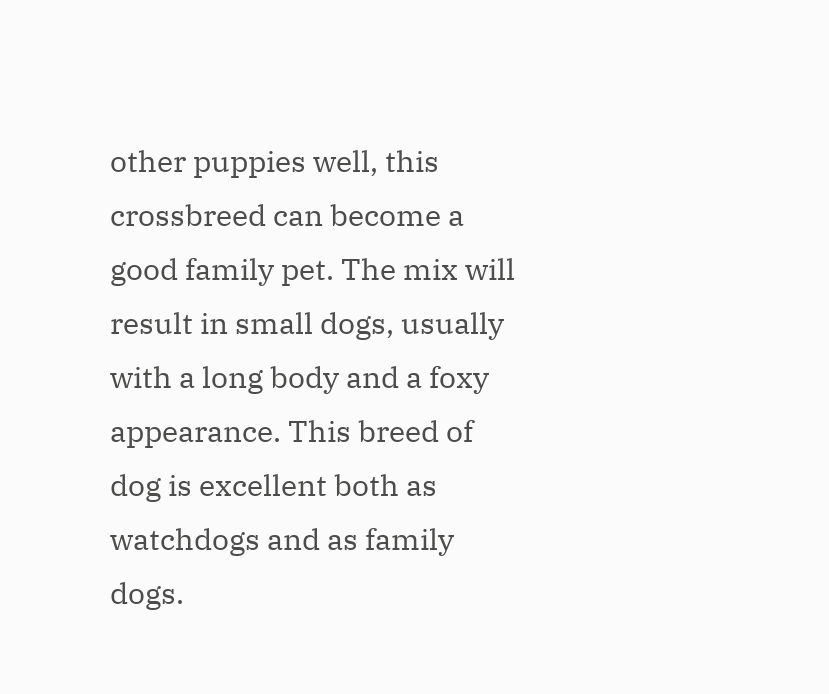other puppies well, this crossbreed can become a good family pet. The mix will result in small dogs, usually with a long body and a foxy appearance. This breed of dog is excellent both as watchdogs and as family dogs.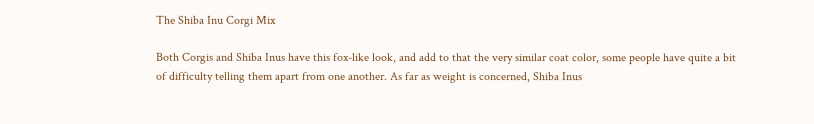The Shiba Inu Corgi Mix

Both Corgis and Shiba Inus have this fox-like look, and add to that the very similar coat color, some people have quite a bit of difficulty telling them apart from one another. As far as weight is concerned, Shiba Inus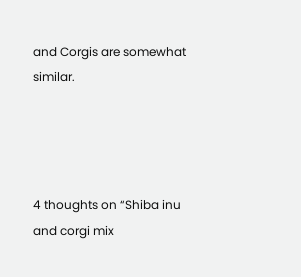and Corgis are somewhat similar.




4 thoughts on “Shiba inu and corgi mix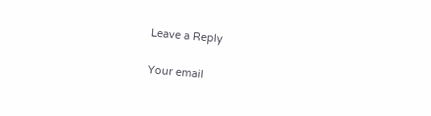Leave a Reply

Your email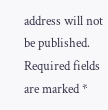address will not be published. Required fields are marked *